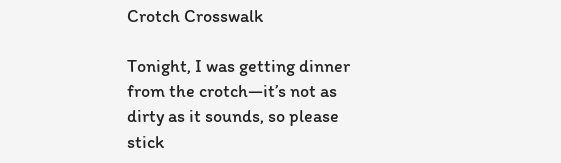Crotch Crosswalk

Tonight, I was getting dinner from the crotch—it’s not as dirty as it sounds, so please stick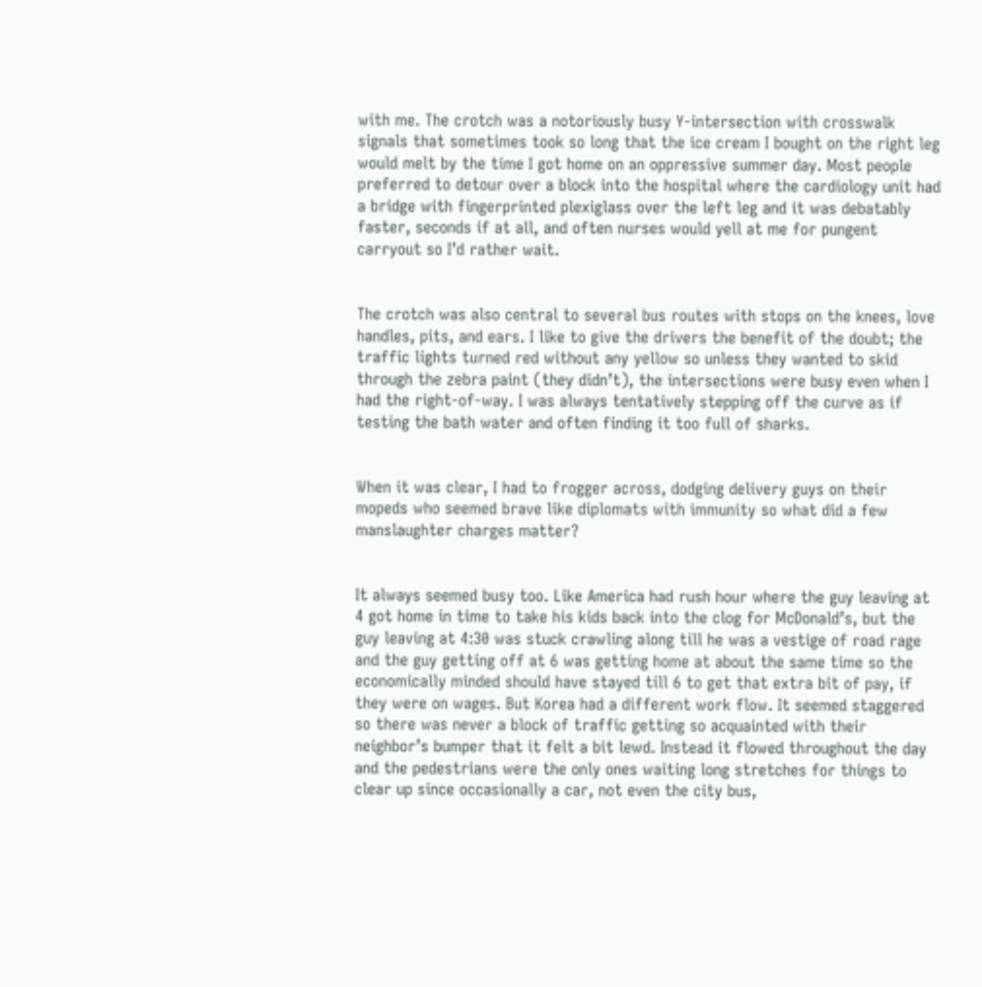with me. The crotch was a notoriously busy Y-intersection with crosswalk signals that sometimes took so long that the ice cream I bought on the right leg would melt by the time I got home on an oppressive summer day. Most people preferred to detour over a block into the hospital where the cardiology unit had a bridge with fingerprinted plexiglass over the left leg and it was debatably faster, seconds if at all, and often nurses would yell at me for pungent carryout so I’d rather wait.


The crotch was also central to several bus routes with stops on the knees, love handles, pits, and ears. I like to give the drivers the benefit of the doubt; the traffic lights turned red without any yellow so unless they wanted to skid through the zebra paint (they didn’t), the intersections were busy even when I had the right-of-way. I was always tentatively stepping off the curve as if testing the bath water and often finding it too full of sharks.


When it was clear, I had to frogger across, dodging delivery guys on their mopeds who seemed brave like diplomats with immunity so what did a few manslaughter charges matter?


It always seemed busy too. Like America had rush hour where the guy leaving at 4 got home in time to take his kids back into the clog for McDonald’s, but the guy leaving at 4:30 was stuck crawling along till he was a vestige of road rage and the guy getting off at 6 was getting home at about the same time so the economically minded should have stayed till 6 to get that extra bit of pay, if they were on wages. But Korea had a different work flow. It seemed staggered so there was never a block of traffic getting so acquainted with their neighbor’s bumper that it felt a bit lewd. Instead it flowed throughout the day and the pedestrians were the only ones waiting long stretches for things to clear up since occasionally a car, not even the city bus,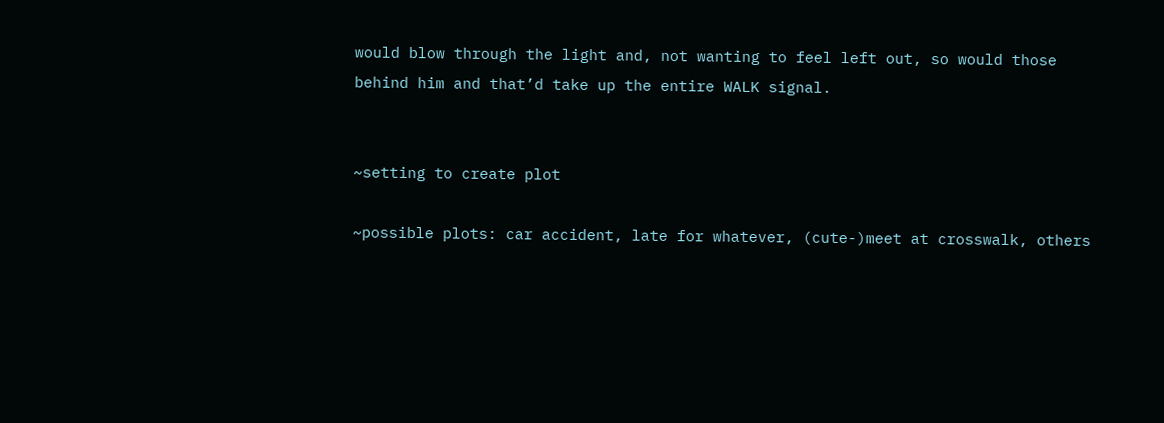would blow through the light and, not wanting to feel left out, so would those behind him and that’d take up the entire WALK signal.


~setting to create plot

~possible plots: car accident, late for whatever, (cute-)meet at crosswalk, others